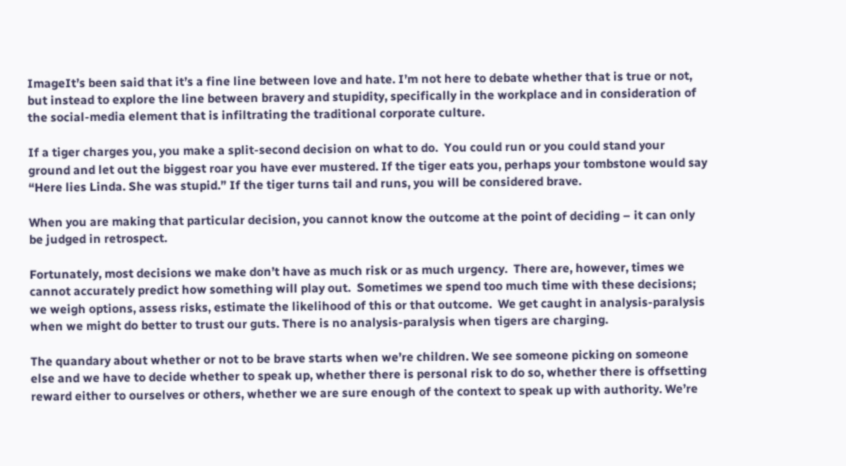ImageIt’s been said that it’s a fine line between love and hate. I’m not here to debate whether that is true or not, but instead to explore the line between bravery and stupidity, specifically in the workplace and in consideration of the social-media element that is infiltrating the traditional corporate culture.

If a tiger charges you, you make a split-second decision on what to do.  You could run or you could stand your ground and let out the biggest roar you have ever mustered. If the tiger eats you, perhaps your tombstone would say “Here lies Linda. She was stupid.” If the tiger turns tail and runs, you will be considered brave.

When you are making that particular decision, you cannot know the outcome at the point of deciding – it can only be judged in retrospect.

Fortunately, most decisions we make don’t have as much risk or as much urgency.  There are, however, times we cannot accurately predict how something will play out.  Sometimes we spend too much time with these decisions; we weigh options, assess risks, estimate the likelihood of this or that outcome.  We get caught in analysis-paralysis when we might do better to trust our guts. There is no analysis-paralysis when tigers are charging.

The quandary about whether or not to be brave starts when we’re children. We see someone picking on someone else and we have to decide whether to speak up, whether there is personal risk to do so, whether there is offsetting reward either to ourselves or others, whether we are sure enough of the context to speak up with authority. We’re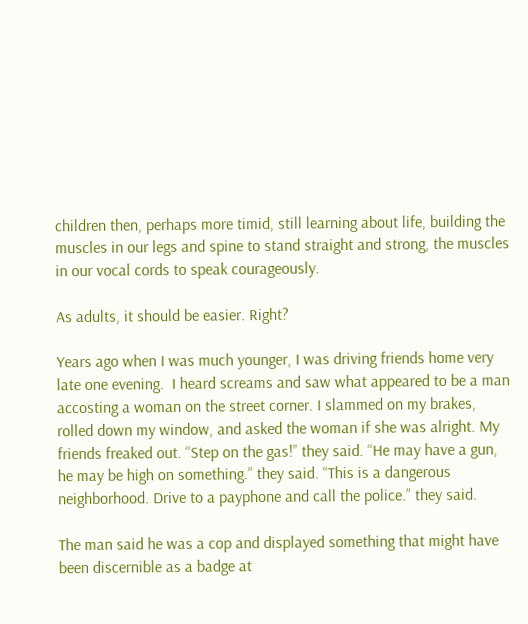children then, perhaps more timid, still learning about life, building the muscles in our legs and spine to stand straight and strong, the muscles in our vocal cords to speak courageously.

As adults, it should be easier. Right?

Years ago when I was much younger, I was driving friends home very late one evening.  I heard screams and saw what appeared to be a man accosting a woman on the street corner. I slammed on my brakes, rolled down my window, and asked the woman if she was alright. My friends freaked out. “Step on the gas!” they said. “He may have a gun, he may be high on something.” they said. “This is a dangerous neighborhood. Drive to a payphone and call the police.” they said.

The man said he was a cop and displayed something that might have been discernible as a badge at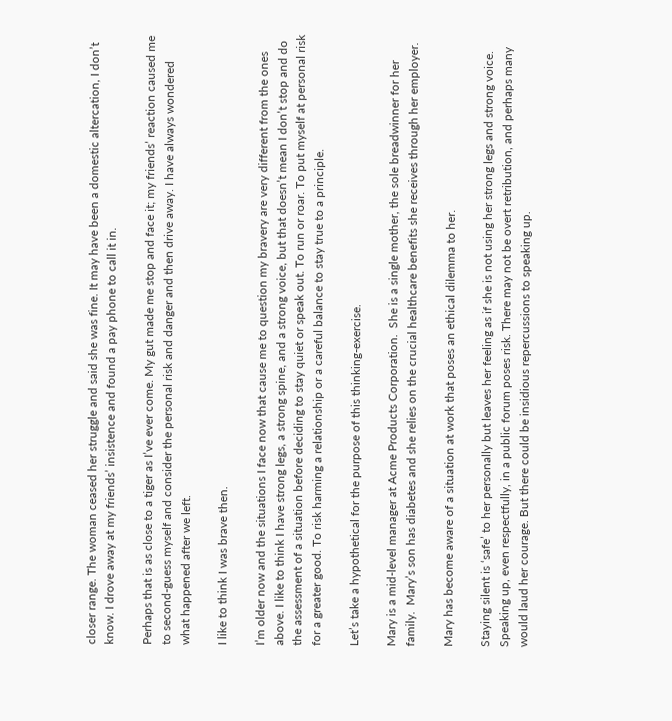closer range. The woman ceased her struggle and said she was fine. It may have been a domestic altercation, I don’t know. I drove away at my friends’ insistence and found a pay phone to call it in.

Perhaps that is as close to a tiger as I’ve ever come. My gut made me stop and face it; my friends’ reaction caused me to second-guess myself and consider the personal risk and danger and then drive away. I have always wondered what happened after we left.

I like to think I was brave then.

I’m older now and the situations I face now that cause me to question my bravery are very different from the ones above. I like to think I have strong legs, a strong spine, and a strong voice, but that doesn’t mean I don’t stop and do the assessment of a situation before deciding to stay quiet or speak out. To run or roar. To put myself at personal risk for a greater good. To risk harming a relationship or a careful balance to stay true to a principle.

Let’s take a hypothetical for the purpose of this thinking-exercise.

Mary is a mid-level manager at Acme Products Corporation.  She is a single mother, the sole breadwinner for her family.  Mary’s son has diabetes and she relies on the crucial healthcare benefits she receives through her employer.

Mary has become aware of a situation at work that poses an ethical dilemma to her.

Staying silent is ‘safe’ to her personally but leaves her feeling as if she is not using her strong legs and strong voice.  Speaking up, even respectfully, in a public forum poses risk. There may not be overt retribution, and perhaps many would laud her courage. But there could be insidious repercussions to speaking up.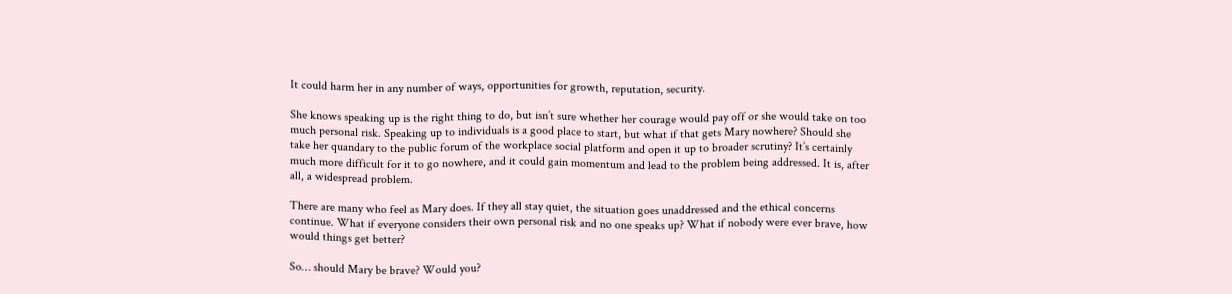It could harm her in any number of ways, opportunities for growth, reputation, security.

She knows speaking up is the right thing to do, but isn’t sure whether her courage would pay off or she would take on too much personal risk. Speaking up to individuals is a good place to start, but what if that gets Mary nowhere? Should she take her quandary to the public forum of the workplace social platform and open it up to broader scrutiny? It’s certainly much more difficult for it to go nowhere, and it could gain momentum and lead to the problem being addressed. It is, after all, a widespread problem.

There are many who feel as Mary does. If they all stay quiet, the situation goes unaddressed and the ethical concerns continue. What if everyone considers their own personal risk and no one speaks up? What if nobody were ever brave, how would things get better?

So… should Mary be brave? Would you?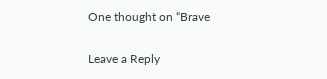One thought on “Brave

Leave a Reply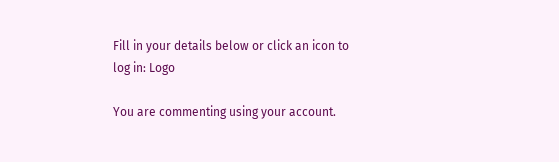Fill in your details below or click an icon to log in: Logo

You are commenting using your account.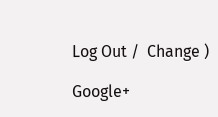Log Out /  Change )

Google+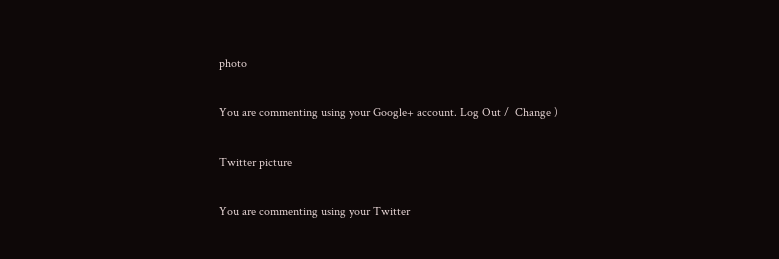photo

You are commenting using your Google+ account. Log Out /  Change )

Twitter picture

You are commenting using your Twitter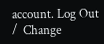account. Log Out /  Change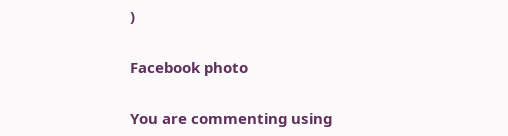)

Facebook photo

You are commenting using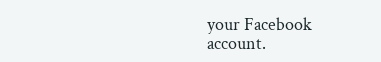your Facebook account.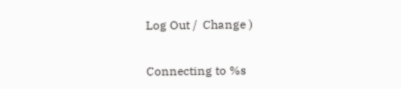Log Out /  Change )


Connecting to %s